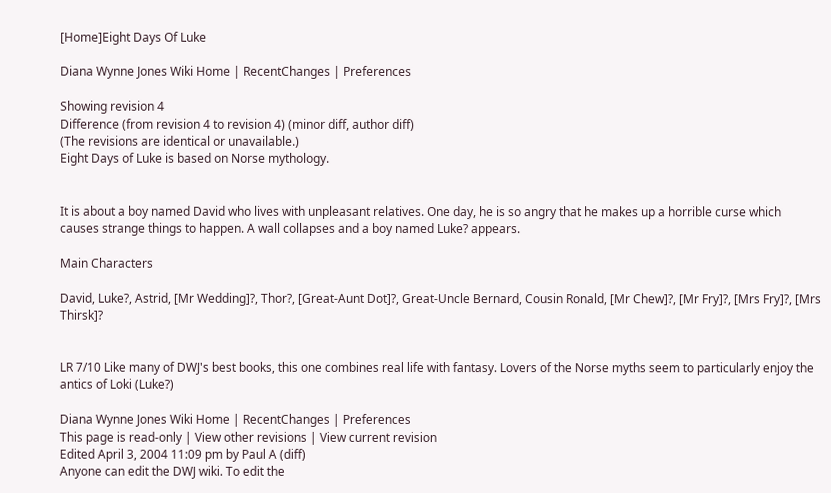[Home]Eight Days Of Luke

Diana Wynne Jones Wiki Home | RecentChanges | Preferences

Showing revision 4
Difference (from revision 4 to revision 4) (minor diff, author diff)
(The revisions are identical or unavailable.)
Eight Days of Luke is based on Norse mythology.


It is about a boy named David who lives with unpleasant relatives. One day, he is so angry that he makes up a horrible curse which causes strange things to happen. A wall collapses and a boy named Luke? appears.

Main Characters

David, Luke?, Astrid, [Mr Wedding]?, Thor?, [Great-Aunt Dot]?, Great-Uncle Bernard, Cousin Ronald, [Mr Chew]?, [Mr Fry]?, [Mrs Fry]?, [Mrs Thirsk]?


LR 7/10 Like many of DWJ's best books, this one combines real life with fantasy. Lovers of the Norse myths seem to particularly enjoy the antics of Loki (Luke?)

Diana Wynne Jones Wiki Home | RecentChanges | Preferences
This page is read-only | View other revisions | View current revision
Edited April 3, 2004 11:09 pm by Paul A (diff)
Anyone can edit the DWJ wiki. To edit the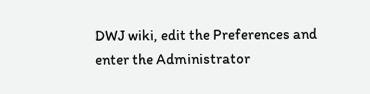DWJ wiki, edit the Preferences and enter the Administrator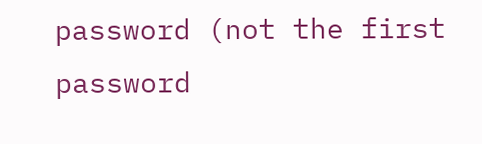password (not the first password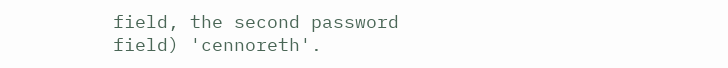field, the second password field) 'cennoreth'.